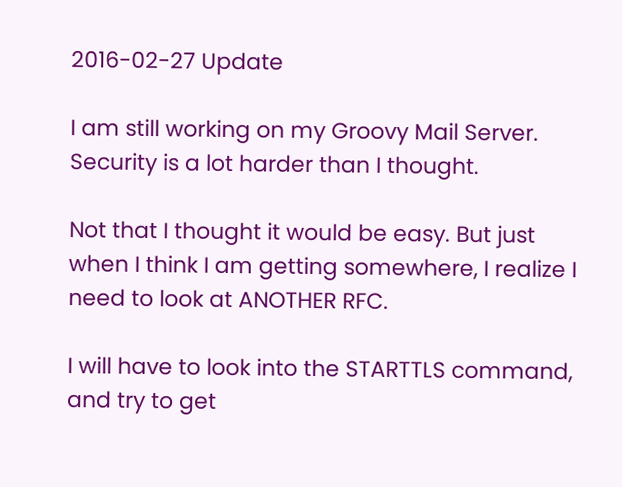2016-02-27 Update

I am still working on my Groovy Mail Server. Security is a lot harder than I thought.

Not that I thought it would be easy. But just when I think I am getting somewhere, I realize I need to look at ANOTHER RFC.

I will have to look into the STARTTLS command, and try to get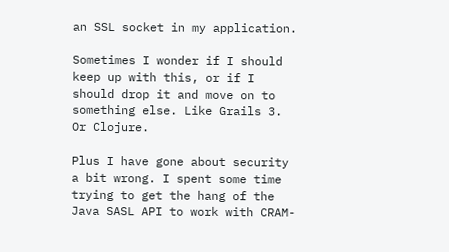an SSL socket in my application.

Sometimes I wonder if I should keep up with this, or if I should drop it and move on to something else. Like Grails 3. Or Clojure.

Plus I have gone about security a bit wrong. I spent some time trying to get the hang of the Java SASL API to work with CRAM-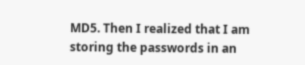MD5. Then I realized that I am storing the passwords in an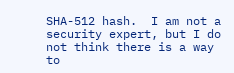SHA-512 hash.  I am not a security expert, but I do not think there is a way to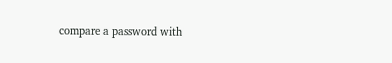compare a password with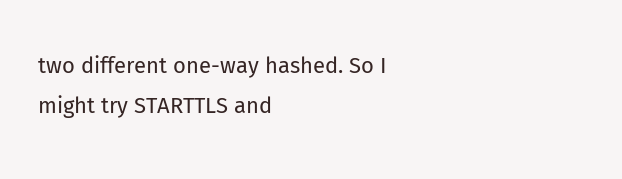two different one-way hashed. So I might try STARTTLS and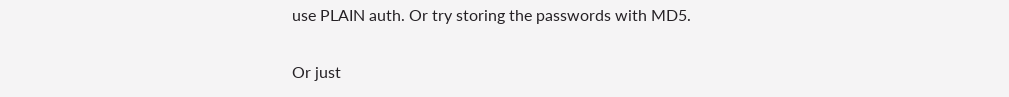use PLAIN auth. Or try storing the passwords with MD5.

Or just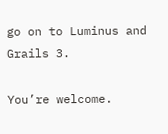go on to Luminus and Grails 3.

You’re welcome.